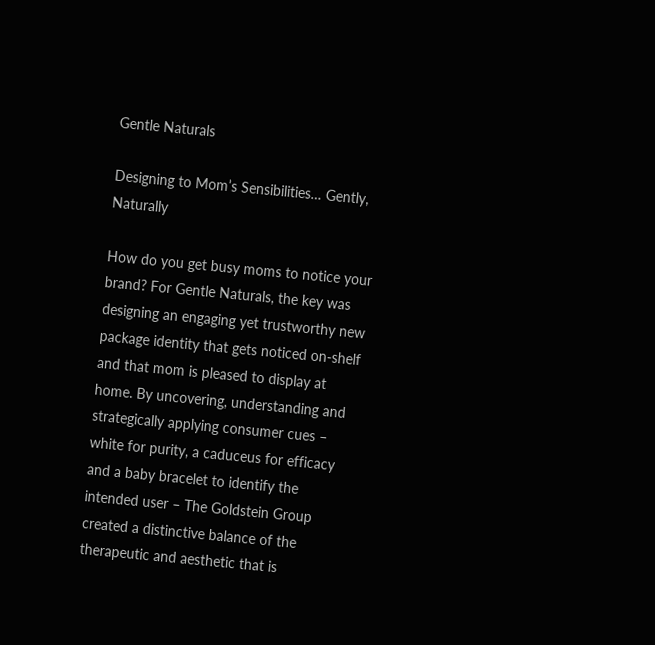Gentle Naturals

Designing to Mom’s Sensibilities… Gently, Naturally

How do you get busy moms to notice your brand? For Gentle Naturals, the key was designing an engaging yet trustworthy new package identity that gets noticed on-shelf and that mom is pleased to display at home. By uncovering, understanding and strategically applying consumer cues – white for purity, a caduceus for efficacy and a baby bracelet to identify the intended user – The Goldstein Group created a distinctive balance of the therapeutic and aesthetic that is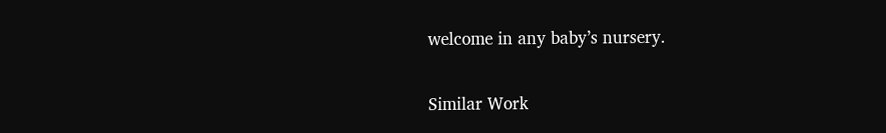welcome in any baby’s nursery.

Similar Work